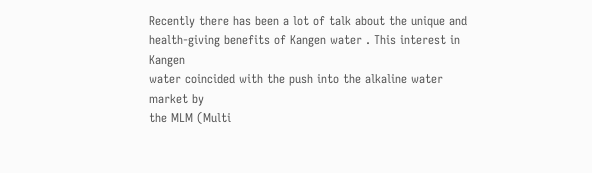Recently there has been a lot of talk about the unique and
health-giving benefits of Kangen water . This interest in Kangen
water coincided with the push into the alkaline water market by
the MLM (Multi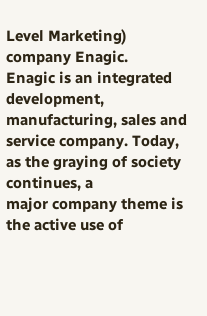Level Marketing) company Enagic.
Enagic is an integrated development, manufacturing, sales and
service company. Today, as the graying of society continues, a
major company theme is the active use of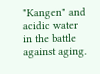"Kangen" and acidic water
in the battle against aging.